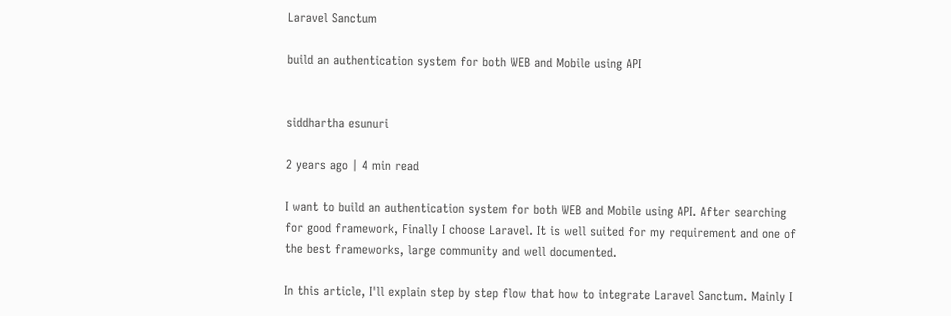Laravel Sanctum

build an authentication system for both WEB and Mobile using API


siddhartha esunuri

2 years ago | 4 min read

I want to build an authentication system for both WEB and Mobile using API. After searching for good framework, Finally I choose Laravel. It is well suited for my requirement and one of the best frameworks, large community and well documented.

In this article, I'll explain step by step flow that how to integrate Laravel Sanctum. Mainly I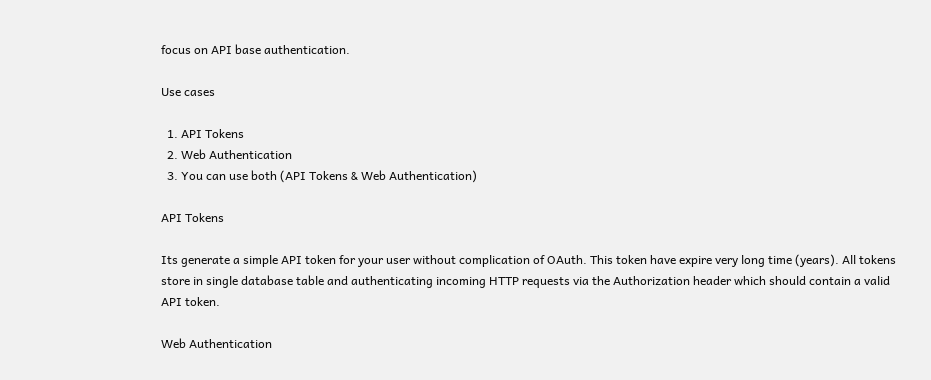focus on API base authentication.

Use cases

  1. API Tokens
  2. Web Authentication
  3. You can use both (API Tokens & Web Authentication)

API Tokens

Its generate a simple API token for your user without complication of OAuth. This token have expire very long time (years). All tokens store in single database table and authenticating incoming HTTP requests via the Authorization header which should contain a valid API token.

Web Authentication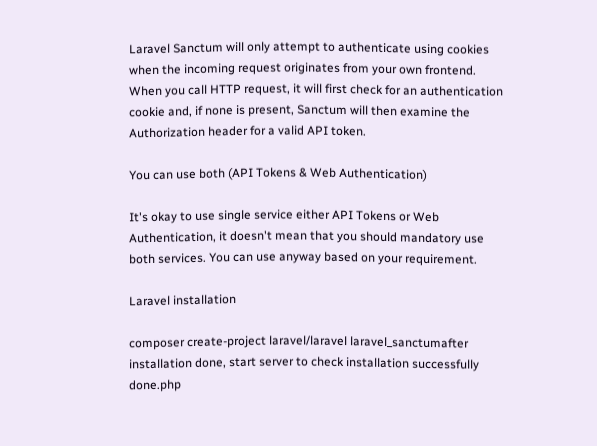Laravel Sanctum will only attempt to authenticate using cookies when the incoming request originates from your own frontend. When you call HTTP request, it will first check for an authentication cookie and, if none is present, Sanctum will then examine the Authorization header for a valid API token.

You can use both (API Tokens & Web Authentication)

It's okay to use single service either API Tokens or Web Authentication, it doesn't mean that you should mandatory use both services. You can use anyway based on your requirement.

Laravel installation

composer create-project laravel/laravel laravel_sanctumafter installation done, start server to check installation successfully done.php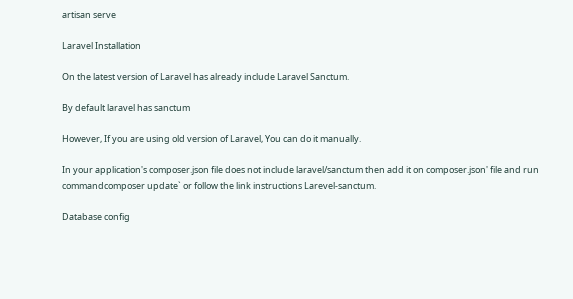artisan serve

Laravel Installation

On the latest version of Laravel has already include Laravel Sanctum.

By default laravel has sanctum

However, If you are using old version of Laravel, You can do it manually.

In your application's composer.json file does not include laravel/sanctum then add it on composer.json' file and run commandcomposer update` or follow the link instructions Larevel-sanctum.

Database config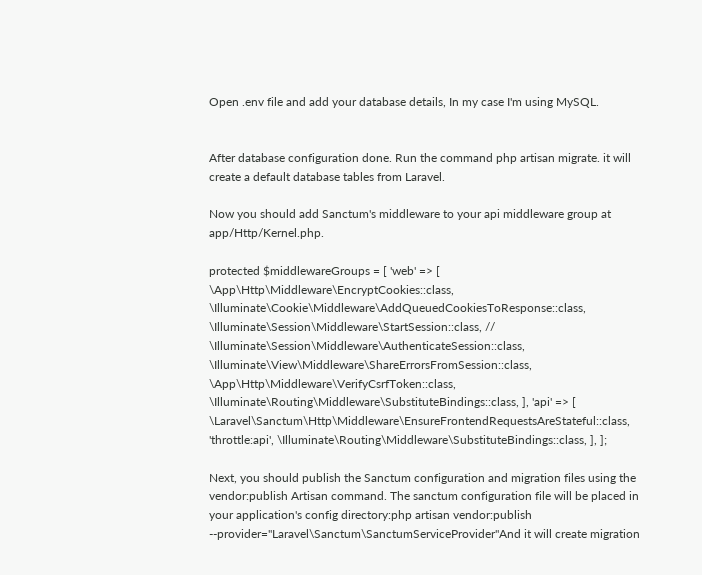Open .env file and add your database details, In my case I'm using MySQL.


After database configuration done. Run the command php artisan migrate. it will create a default database tables from Laravel.

Now you should add Sanctum's middleware to your api middleware group at app/Http/Kernel.php.

protected $middlewareGroups = [ 'web' => [ \App\Http\Middleware\EncryptCookies::class, \Illuminate\Cookie\Middleware\AddQueuedCookiesToResponse::class, \Illuminate\Session\Middleware\StartSession::class, // \Illuminate\Session\Middleware\AuthenticateSession::class, \Illuminate\View\Middleware\ShareErrorsFromSession::class, \App\Http\Middleware\VerifyCsrfToken::class, \Illuminate\Routing\Middleware\SubstituteBindings::class, ], 'api' => [ \Laravel\Sanctum\Http\Middleware\EnsureFrontendRequestsAreStateful::class, 'throttle:api', \Illuminate\Routing\Middleware\SubstituteBindings::class, ], ];

Next, you should publish the Sanctum configuration and migration files using the vendor:publish Artisan command. The sanctum configuration file will be placed in your application's config directory:php artisan vendor:publish --provider="Laravel\Sanctum\SanctumServiceProvider"And it will create migration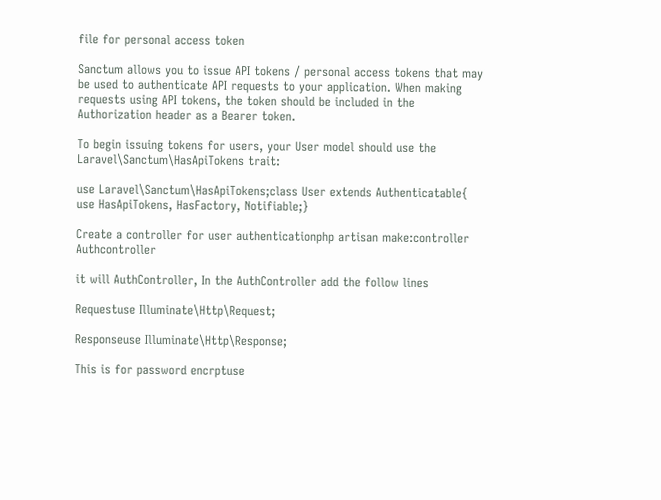file for personal access token

Sanctum allows you to issue API tokens / personal access tokens that may be used to authenticate API requests to your application. When making requests using API tokens, the token should be included in the Authorization header as a Bearer token.

To begin issuing tokens for users, your User model should use the Laravel\Sanctum\HasApiTokens trait:

use Laravel\Sanctum\HasApiTokens;class User extends Authenticatable{ use HasApiTokens, HasFactory, Notifiable;}

Create a controller for user authenticationphp artisan make:controller Authcontroller

it will AuthController, In the AuthController add the follow lines

Requestuse Illuminate\Http\Request;

Responseuse Illuminate\Http\Response;

This is for password encrptuse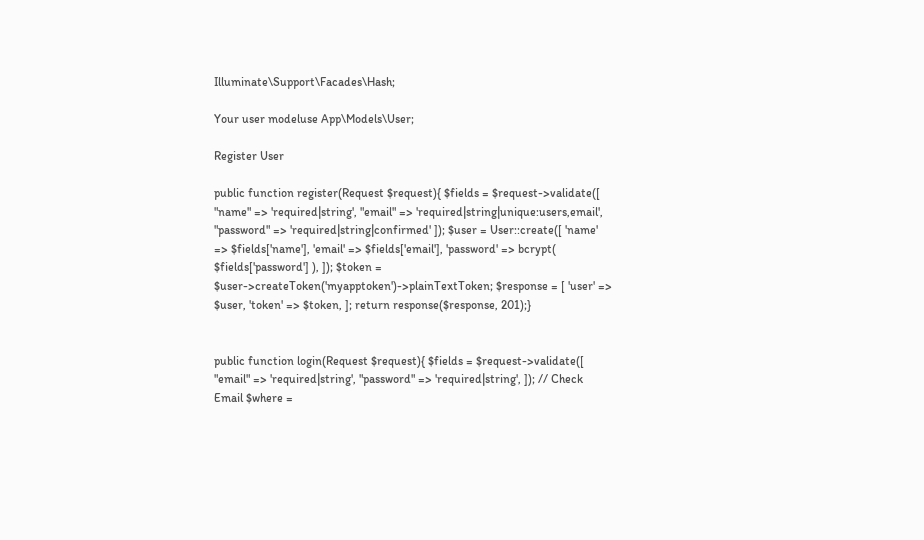Illuminate\Support\Facades\Hash;

Your user modeluse App\Models\User;

Register User

public function register(Request $request){ $fields = $request->validate([ "name" => 'required|string', "email" => 'required|string|unique:users,email', "password" => 'required|string|confirmed' ]); $user = User::create([ 'name' => $fields['name'], 'email' => $fields['email'], 'password' => bcrypt( $fields['password'] ), ]); $token = $user->createToken('myapptoken')->plainTextToken; $response = [ 'user' => $user, 'token' => $token, ]; return response($response, 201);}


public function login(Request $request){ $fields = $request->validate([ "email" => 'required|string', "password" => 'required|string', ]); // Check Email $where =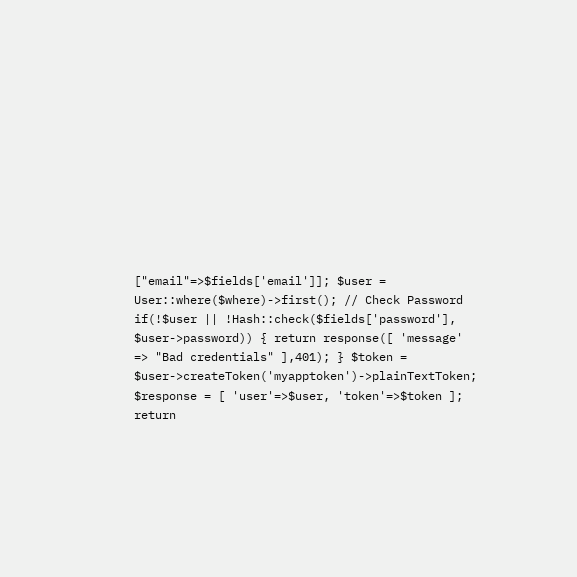["email"=>$fields['email']]; $user = User::where($where)->first(); // Check Password if(!$user || !Hash::check($fields['password'], $user->password)) { return response([ 'message' => "Bad credentials" ],401); } $token = $user->createToken('myapptoken')->plainTextToken; $response = [ 'user'=>$user, 'token'=>$token ]; return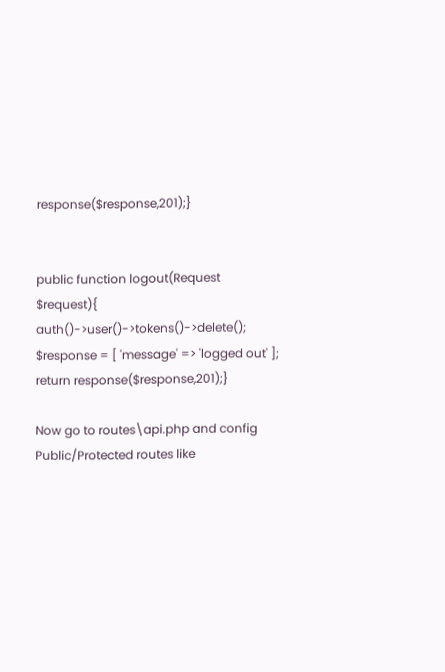response($response,201);}


public function logout(Request $request){ auth()->user()->tokens()->delete(); $response = [ 'message' => 'logged out' ]; return response($response,201);}

Now go to routes\api.php and config Public/Protected routes like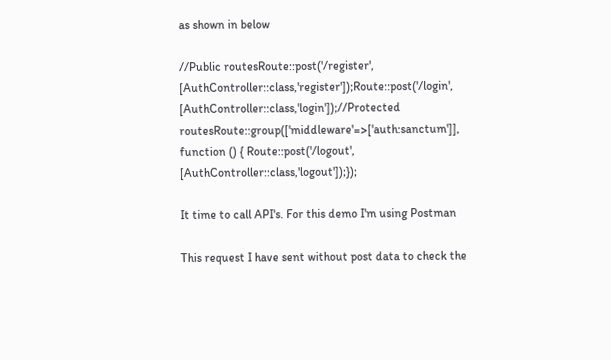as shown in below

//Public routesRoute::post('/register', [AuthController::class,'register']);Route::post('/login', [AuthController::class,'login']);//Protected routesRoute::group(['middleware'=>['auth:sanctum']], function () { Route::post('/logout', [AuthController::class,'logout']);});

It time to call API's. For this demo I'm using Postman

This request I have sent without post data to check the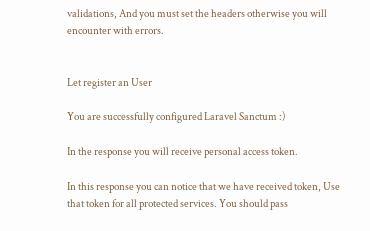validations, And you must set the headers otherwise you will encounter with errors.


Let register an User

You are successfully configured Laravel Sanctum :)

In the response you will receive personal access token.

In this response you can notice that we have received token, Use that token for all protected services. You should pass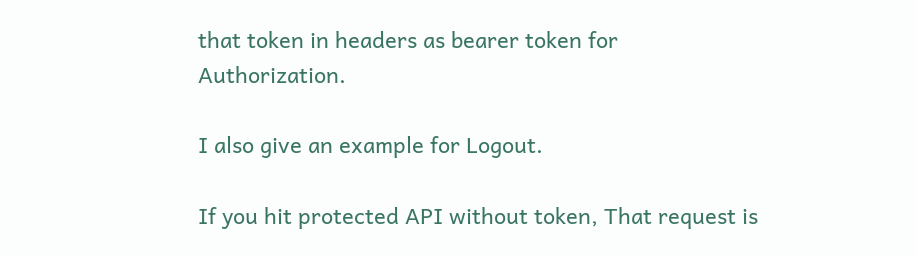that token in headers as bearer token for Authorization.

I also give an example for Logout.

If you hit protected API without token, That request is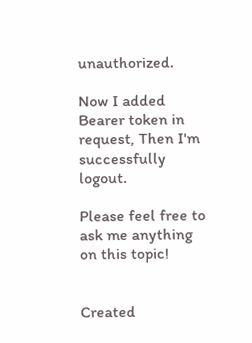unauthorized.

Now I added Bearer token in request, Then I'm successfully logout.

Please feel free to ask me anything on this topic!


Created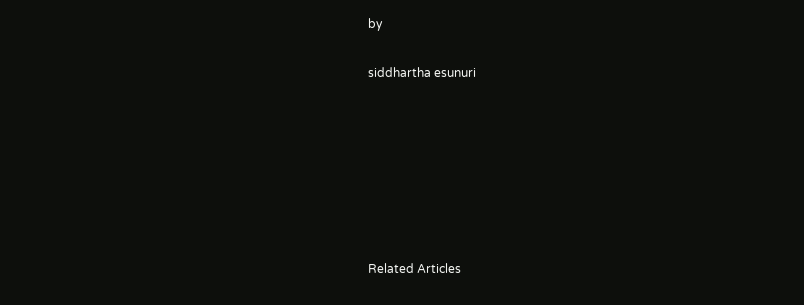by

siddhartha esunuri







Related Articles